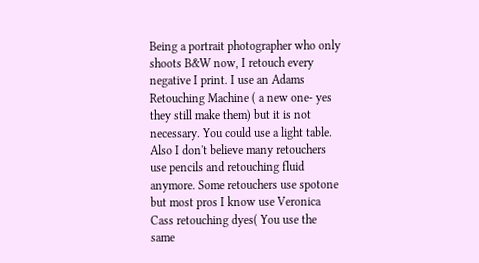Being a portrait photographer who only shoots B&W now, I retouch every negative I print. I use an Adams Retouching Machine ( a new one- yes they still make them) but it is not necessary. You could use a light table. Also I don't believe many retouchers use pencils and retouching fluid anymore. Some retouchers use spotone but most pros I know use Veronica Cass retouching dyes( You use the same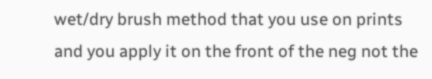wet/dry brush method that you use on prints and you apply it on the front of the neg not the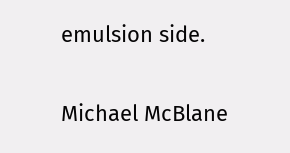emulsion side.

Michael McBlane